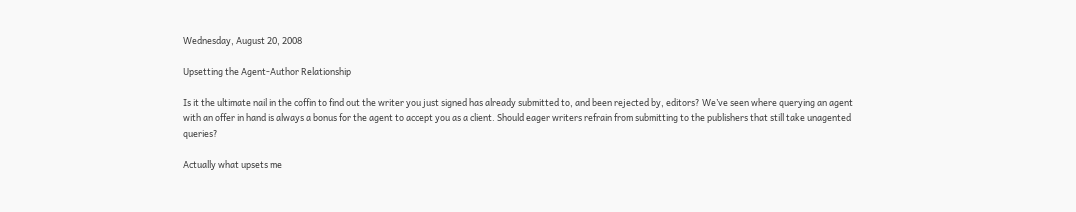Wednesday, August 20, 2008

Upsetting the Agent-Author Relationship

Is it the ultimate nail in the coffin to find out the writer you just signed has already submitted to, and been rejected by, editors? We’ve seen where querying an agent with an offer in hand is always a bonus for the agent to accept you as a client. Should eager writers refrain from submitting to the publishers that still take unagented queries?

Actually what upsets me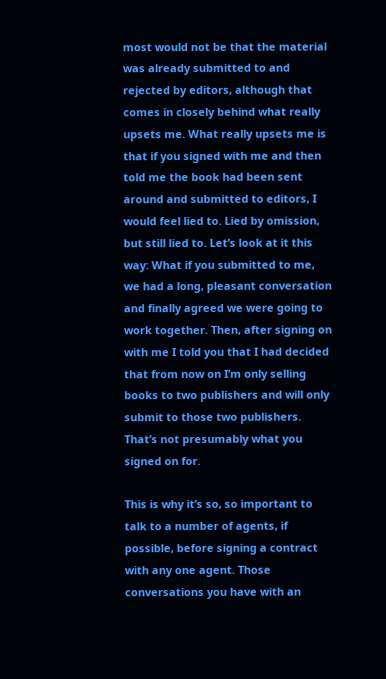most would not be that the material was already submitted to and rejected by editors, although that comes in closely behind what really upsets me. What really upsets me is that if you signed with me and then told me the book had been sent around and submitted to editors, I would feel lied to. Lied by omission, but still lied to. Let’s look at it this way: What if you submitted to me, we had a long, pleasant conversation and finally agreed we were going to work together. Then, after signing on with me I told you that I had decided that from now on I’m only selling books to two publishers and will only submit to those two publishers. That’s not presumably what you signed on for.

This is why it’s so, so important to talk to a number of agents, if possible, before signing a contract with any one agent. Those conversations you have with an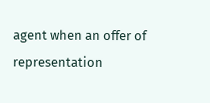agent when an offer of representation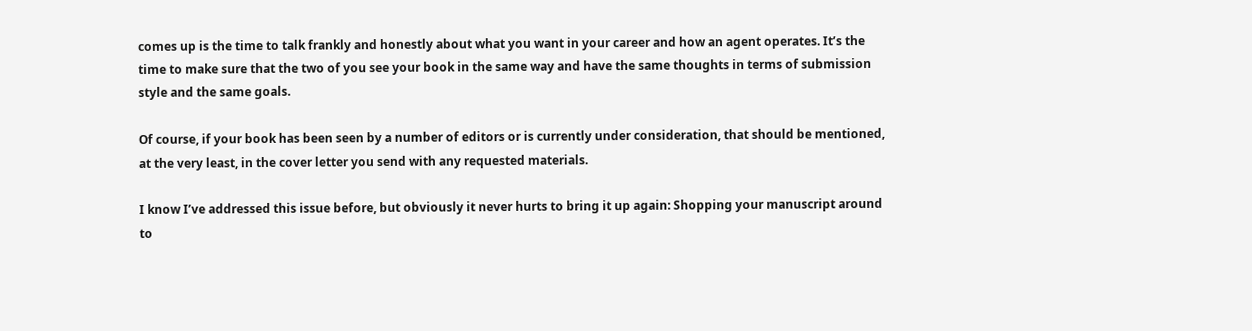comes up is the time to talk frankly and honestly about what you want in your career and how an agent operates. It’s the time to make sure that the two of you see your book in the same way and have the same thoughts in terms of submission style and the same goals.

Of course, if your book has been seen by a number of editors or is currently under consideration, that should be mentioned, at the very least, in the cover letter you send with any requested materials.

I know I’ve addressed this issue before, but obviously it never hurts to bring it up again: Shopping your manuscript around to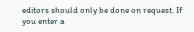editors should only be done on request. If you enter a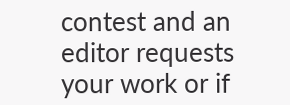contest and an editor requests your work or if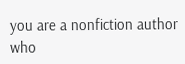you are a nonfiction author who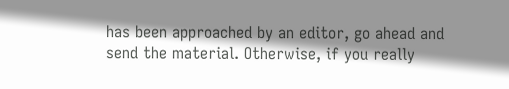has been approached by an editor, go ahead and send the material. Otherwise, if you really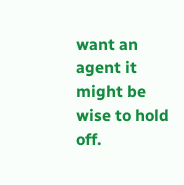want an agent it might be wise to hold off.